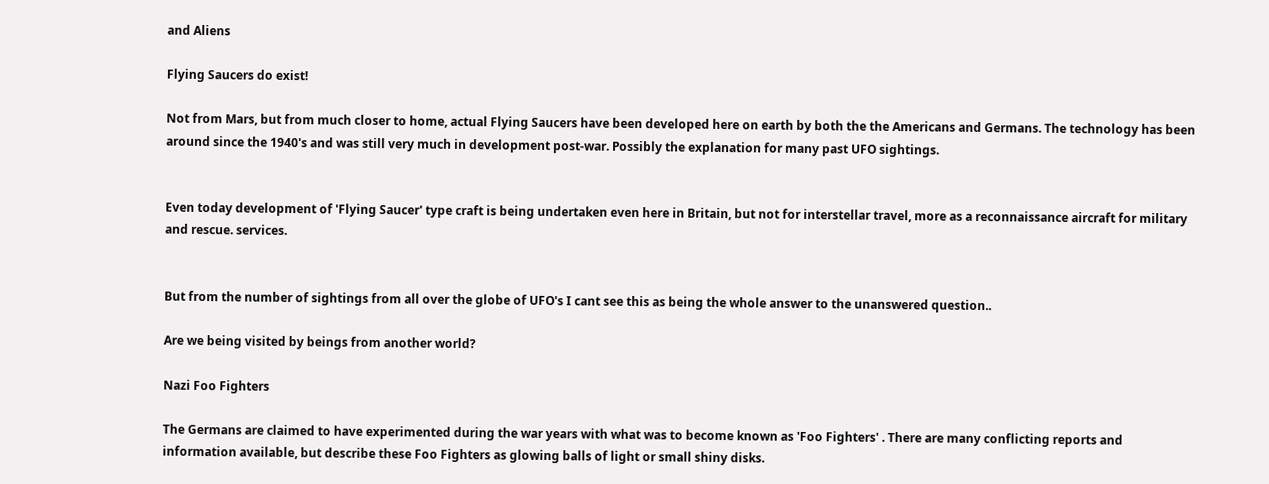and Aliens

Flying Saucers do exist!

Not from Mars, but from much closer to home, actual Flying Saucers have been developed here on earth by both the the Americans and Germans. The technology has been around since the 1940's and was still very much in development post-war. Possibly the explanation for many past UFO sightings.


Even today development of 'Flying Saucer' type craft is being undertaken even here in Britain, but not for interstellar travel, more as a reconnaissance aircraft for military and rescue. services.


But from the number of sightings from all over the globe of UFO's I cant see this as being the whole answer to the unanswered question..

Are we being visited by beings from another world?

Nazi Foo Fighters

The Germans are claimed to have experimented during the war years with what was to become known as 'Foo Fighters' . There are many conflicting reports and information available, but describe these Foo Fighters as glowing balls of light or small shiny disks.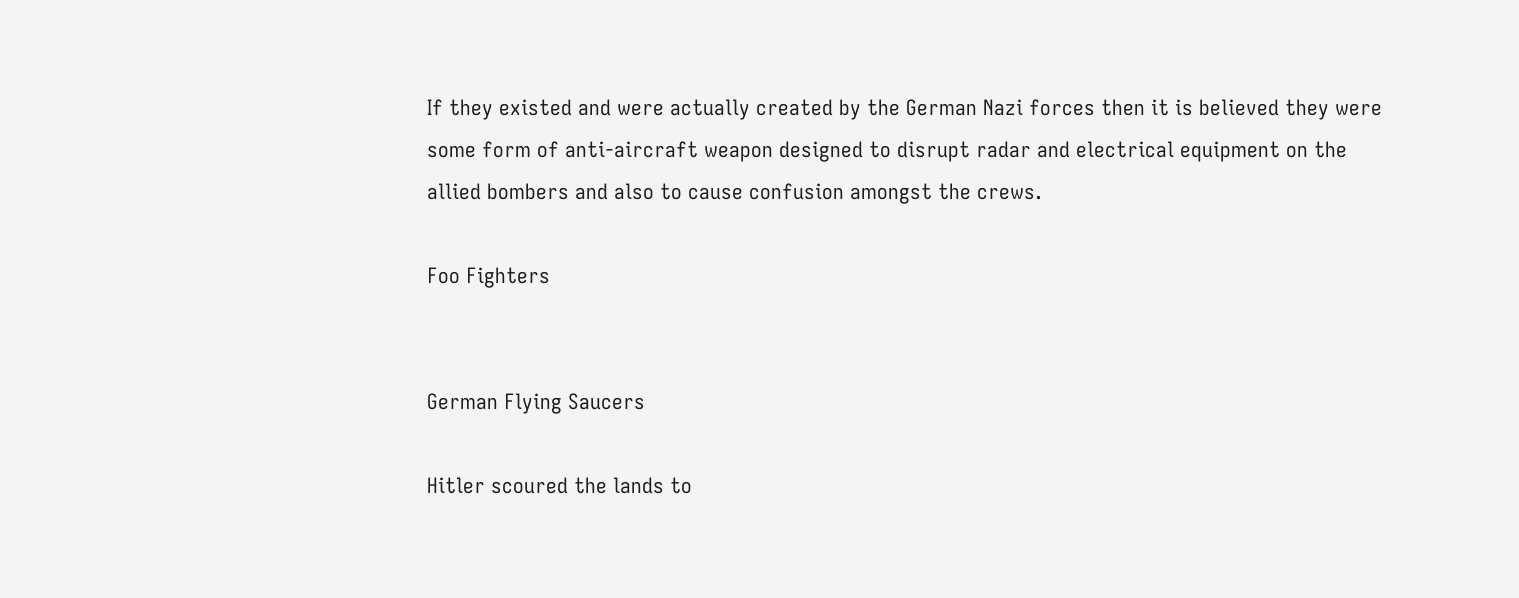If they existed and were actually created by the German Nazi forces then it is believed they were some form of anti-aircraft weapon designed to disrupt radar and electrical equipment on the allied bombers and also to cause confusion amongst the crews.

Foo Fighters


German Flying Saucers

Hitler scoured the lands to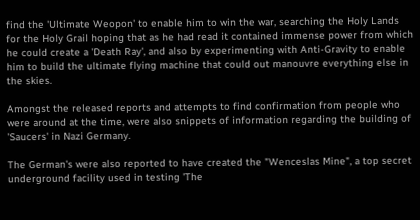find the 'Ultimate Weopon' to enable him to win the war, searching the Holy Lands for the Holy Grail hoping that as he had read it contained immense power from which he could create a 'Death Ray', and also by experimenting with Anti-Gravity to enable him to build the ultimate flying machine that could out manouvre everything else in the skies.

Amongst the released reports and attempts to find confirmation from people who were around at the time, were also snippets of information regarding the building of 'Saucers' in Nazi Germany.

The German's were also reported to have created the "Wenceslas Mine", a top secret underground facility used in testing 'The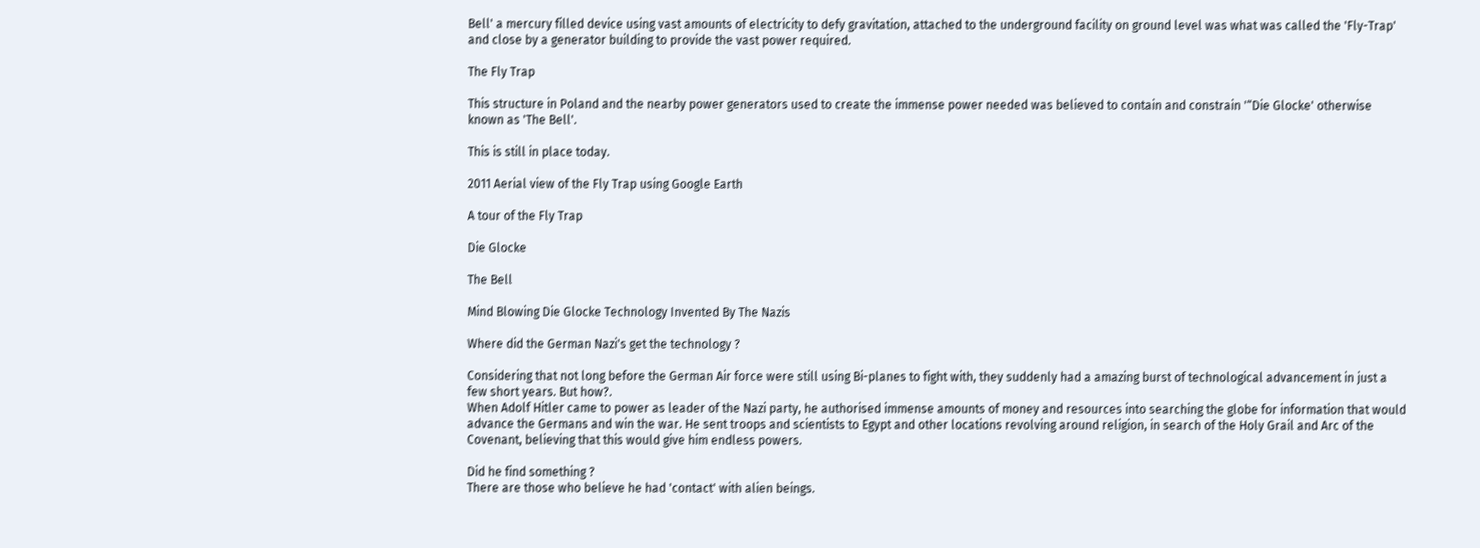Bell' a mercury filled device using vast amounts of electricity to defy gravitation, attached to the underground facility on ground level was what was called the 'Fly-Trap' and close by a generator building to provide the vast power required.

The Fly Trap

This structure in Poland and the nearby power generators used to create the immense power needed was believed to contain and constrain '“Die Glocke' otherwise known as 'The Bell'.

This is still in place today.

2011 Aerial view of the Fly Trap using Google Earth

A tour of the Fly Trap

Die Glocke

The Bell

Mind Blowing Die Glocke Technology Invented By The Nazis

Where did the German Nazi's get the technology ?

Considering that not long before the German Air force were still using Bi-planes to fight with, they suddenly had a amazing burst of technological advancement in just a few short years. But how?.
When Adolf Hitler came to power as leader of the Nazi party, he authorised immense amounts of money and resources into searching the globe for information that would advance the Germans and win the war. He sent troops and scientists to Egypt and other locations revolving around religion, in search of the Holy Grail and Arc of the Covenant, believing that this would give him endless powers.

Did he find something ?
There are those who believe he had 'contact' with alien beings.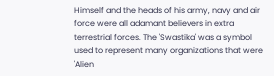Himself and the heads of his army, navy and air force were all adamant believers in extra terrestrial forces. The 'Swastika' was a symbol used to represent many organizations that were 'Alien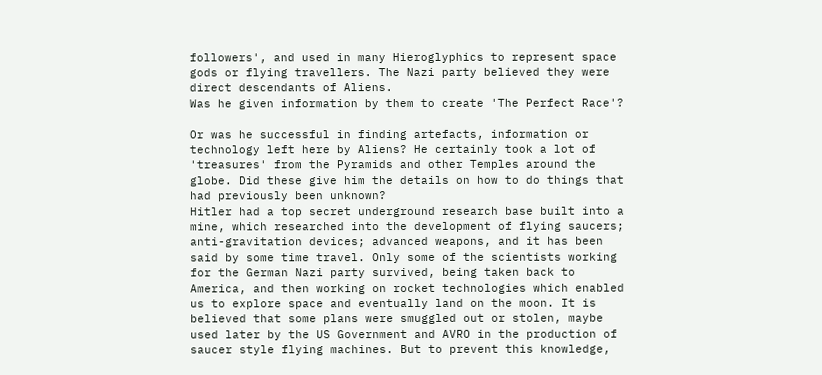followers', and used in many Hieroglyphics to represent space gods or flying travellers. The Nazi party believed they were direct descendants of Aliens.
Was he given information by them to create 'The Perfect Race'?

Or was he successful in finding artefacts, information or technology left here by Aliens? He certainly took a lot of 'treasures' from the Pyramids and other Temples around the globe. Did these give him the details on how to do things that had previously been unknown?
Hitler had a top secret underground research base built into a mine, which researched into the development of flying saucers; anti-gravitation devices; advanced weapons, and it has been said by some time travel. Only some of the scientists working for the German Nazi party survived, being taken back to America, and then working on rocket technologies which enabled us to explore space and eventually land on the moon. It is believed that some plans were smuggled out or stolen, maybe used later by the US Government and AVRO in the production of saucer style flying machines. But to prevent this knowledge,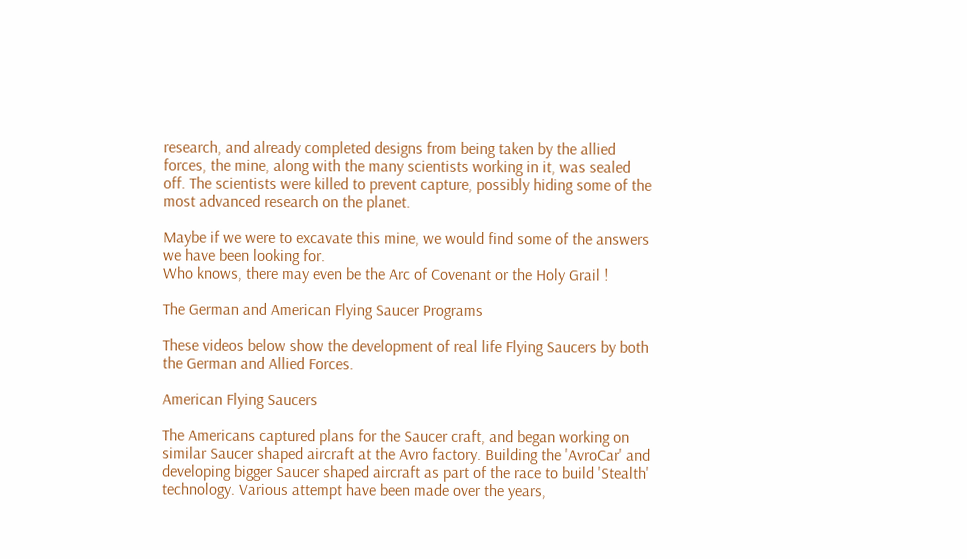research, and already completed designs from being taken by the allied forces, the mine, along with the many scientists working in it, was sealed off. The scientists were killed to prevent capture, possibly hiding some of the most advanced research on the planet.

Maybe if we were to excavate this mine, we would find some of the answers we have been looking for.
Who knows, there may even be the Arc of Covenant or the Holy Grail !

The German and American Flying Saucer Programs

These videos below show the development of real life Flying Saucers by both the German and Allied Forces.

American Flying Saucers

The Americans captured plans for the Saucer craft, and began working on similar Saucer shaped aircraft at the Avro factory. Building the 'AvroCar' and developing bigger Saucer shaped aircraft as part of the race to build 'Stealth' technology. Various attempt have been made over the years,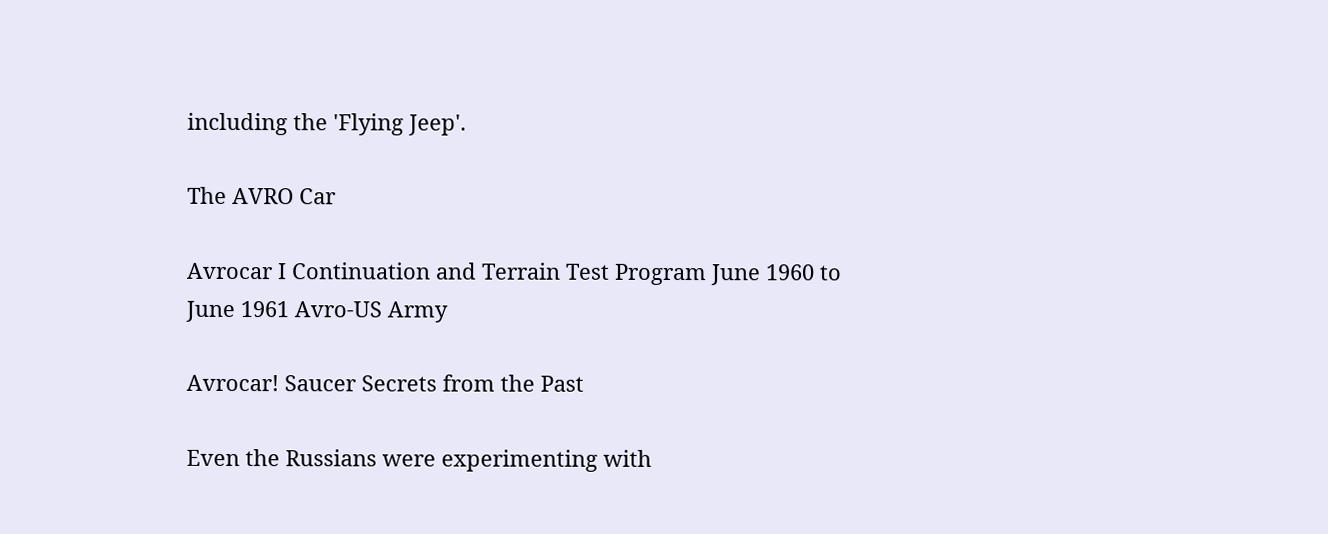including the 'Flying Jeep'.

The AVRO Car

Avrocar I Continuation and Terrain Test Program June 1960 to June 1961 Avro-US Army

Avrocar! Saucer Secrets from the Past

Even the Russians were experimenting with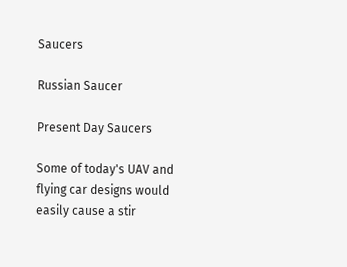Saucers

Russian Saucer

Present Day Saucers

Some of today's UAV and flying car designs would easily cause a stir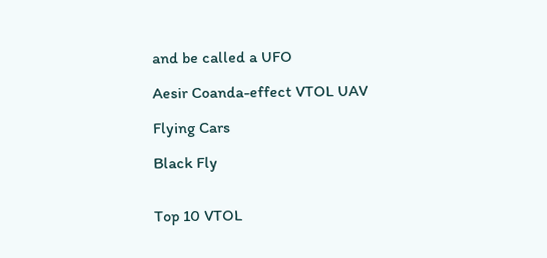and be called a UFO

Aesir Coanda-effect VTOL UAV

Flying Cars

Black Fly


Top 10 VTOL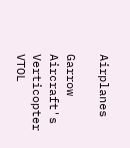Airplanes

Garrow Aircraft's Verticopter VTOL